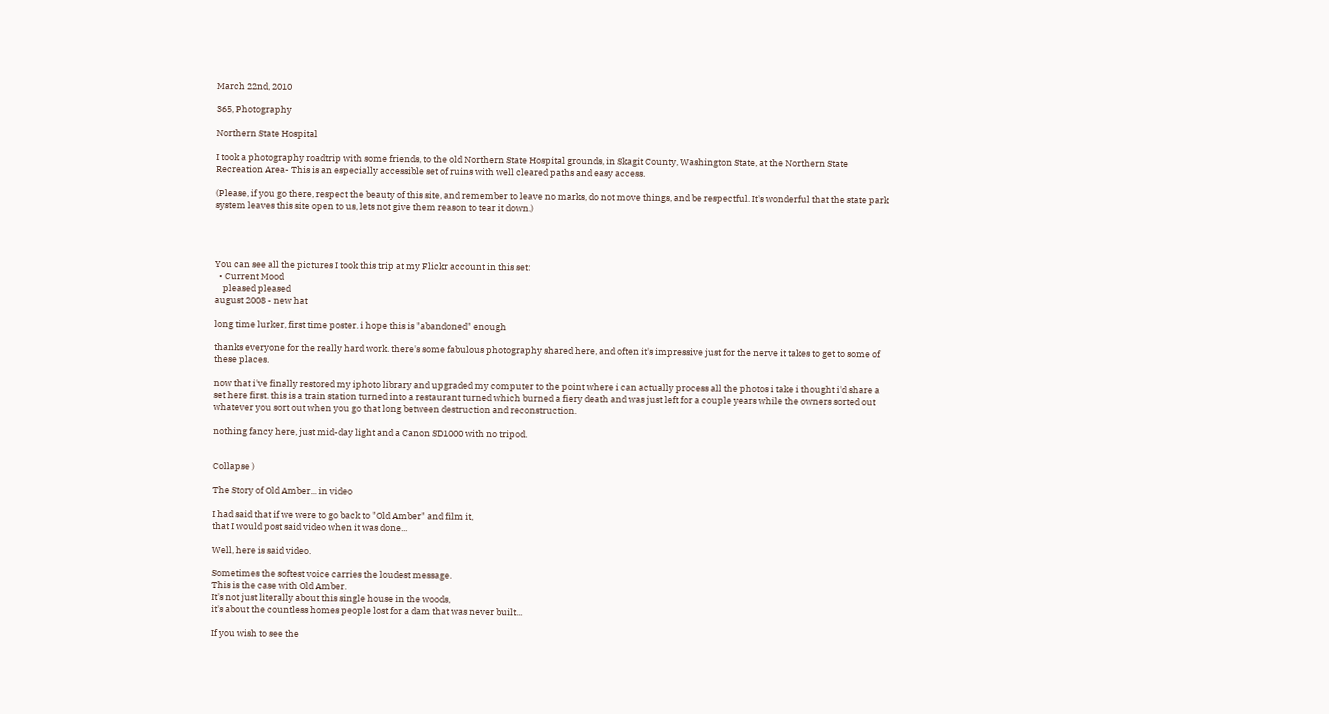March 22nd, 2010

365, Photography

Northern State Hospital

I took a photography roadtrip with some friends, to the old Northern State Hospital grounds, in Skagit County, Washington State, at the Northern State Recreation Area- This is an especially accessible set of ruins with well cleared paths and easy access.

(Please, if you go there, respect the beauty of this site, and remember to leave no marks, do not move things, and be respectful. It's wonderful that the state park system leaves this site open to us, lets not give them reason to tear it down.)




You can see all the pictures I took this trip at my Flickr account in this set:
  • Current Mood
    pleased pleased
august 2008 - new hat

long time lurker, first time poster. i hope this is "abandoned" enough

thanks everyone for the really hard work. there's some fabulous photography shared here, and often it's impressive just for the nerve it takes to get to some of these places.

now that i've finally restored my iphoto library and upgraded my computer to the point where i can actually process all the photos i take i thought i'd share a set here first. this is a train station turned into a restaurant turned which burned a fiery death and was just left for a couple years while the owners sorted out whatever you sort out when you go that long between destruction and reconstruction.

nothing fancy here, just mid-day light and a Canon SD1000 with no tripod.


Collapse )

The Story of Old Amber... in video

I had said that if we were to go back to "Old Amber" and film it,
that I would post said video when it was done...

Well, here is said video.

Sometimes the softest voice carries the loudest message.
This is the case with Old Amber.
It's not just literally about this single house in the woods,
it's about the countless homes people lost for a dam that was never built...

If you wish to see the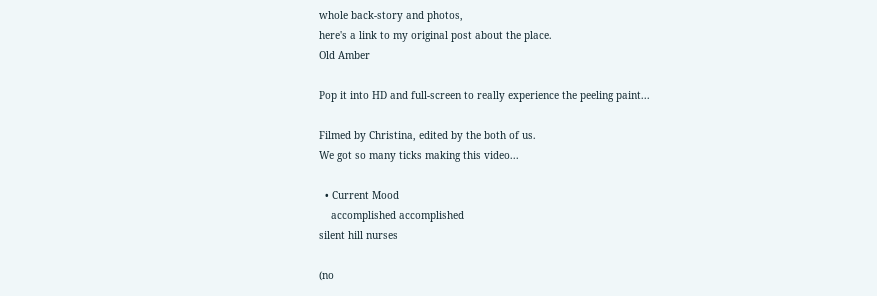whole back-story and photos,
here's a link to my original post about the place.
Old Amber

Pop it into HD and full-screen to really experience the peeling paint...

Filmed by Christina, edited by the both of us.
We got so many ticks making this video...

  • Current Mood
    accomplished accomplished
silent hill nurses

(no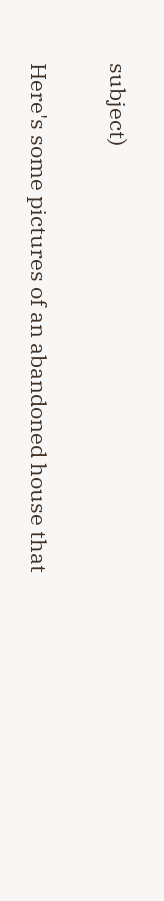subject)

Here's some pictures of an abandoned house that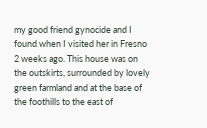my good friend gynocide and I found when I visited her in Fresno 2 weeks ago. This house was on the outskirts, surrounded by lovely green farmland and at the base of the foothills to the east of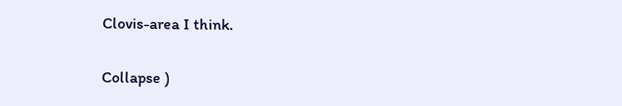Clovis-area I think.

Collapse )